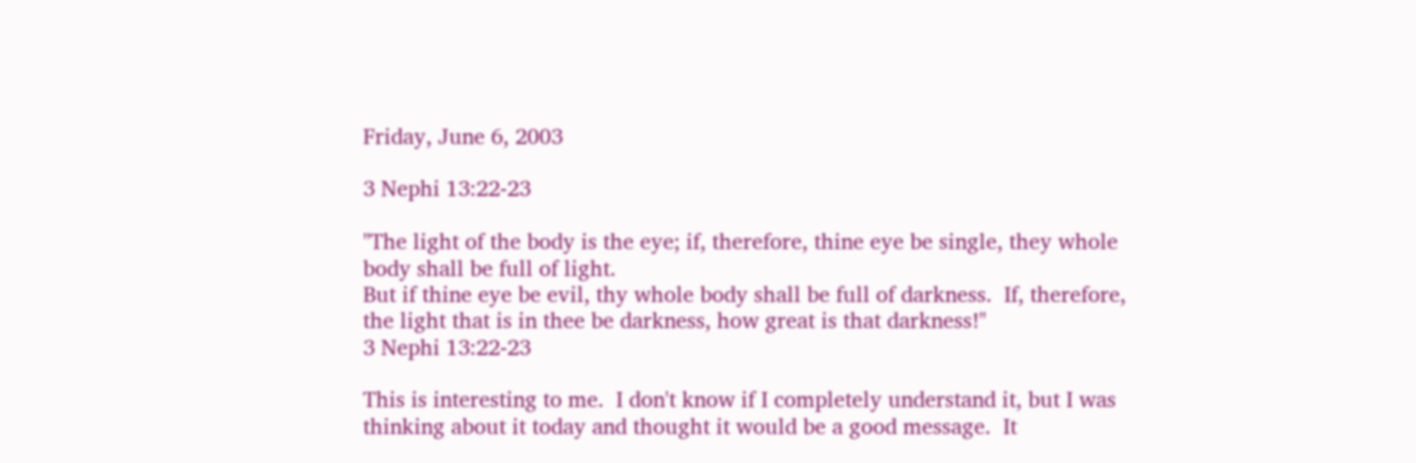Friday, June 6, 2003

3 Nephi 13:22-23

"The light of the body is the eye; if, therefore, thine eye be single, they whole body shall be full of light.
But if thine eye be evil, thy whole body shall be full of darkness.  If, therefore, the light that is in thee be darkness, how great is that darkness!"
3 Nephi 13:22-23

This is interesting to me.  I don't know if I completely understand it, but I was thinking about it today and thought it would be a good message.  It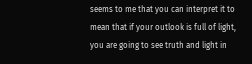seems to me that you can interpret it to mean that if your outlook is full of light, you are going to see truth and light in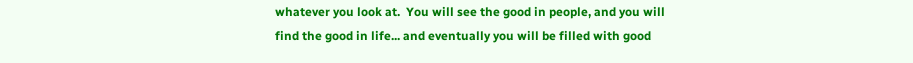whatever you look at.  You will see the good in people, and you will find the good in life... and eventually you will be filled with good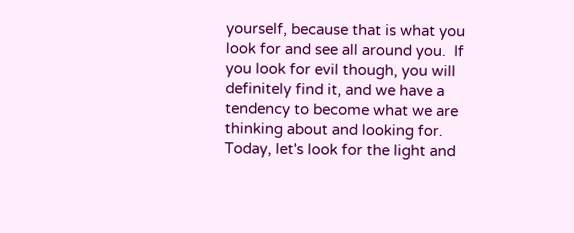yourself, because that is what you look for and see all around you.  If you look for evil though, you will definitely find it, and we have a tendency to become what we are thinking about and looking for.  Today, let's look for the light and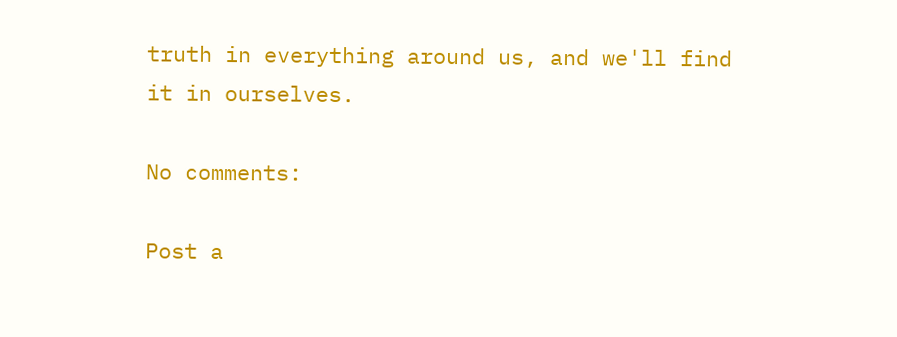truth in everything around us, and we'll find it in ourselves.

No comments:

Post a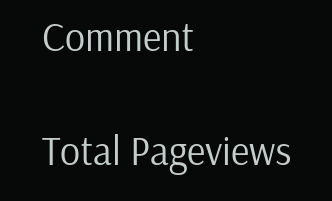Comment

Total Pageviews